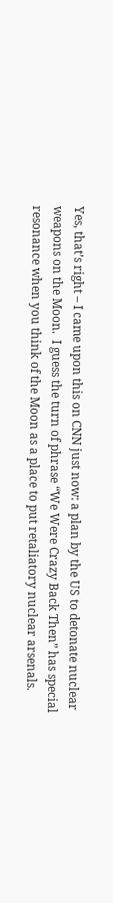Yes, that’s right – I came upon this on CNN just now: a plan by the US to detonate nuclear weapons on the Moon.  I guess the turn of phrase “We Were Crazy Back Then” has special resonance when you think of the Moon as a place to put retaliatory nuclear arsenals.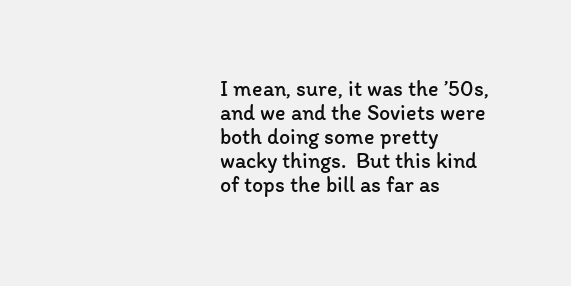I mean, sure, it was the ’50s, and we and the Soviets were both doing some pretty wacky things.  But this kind of tops the bill as far as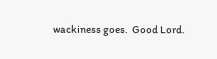wackiness goes.  Good Lord.